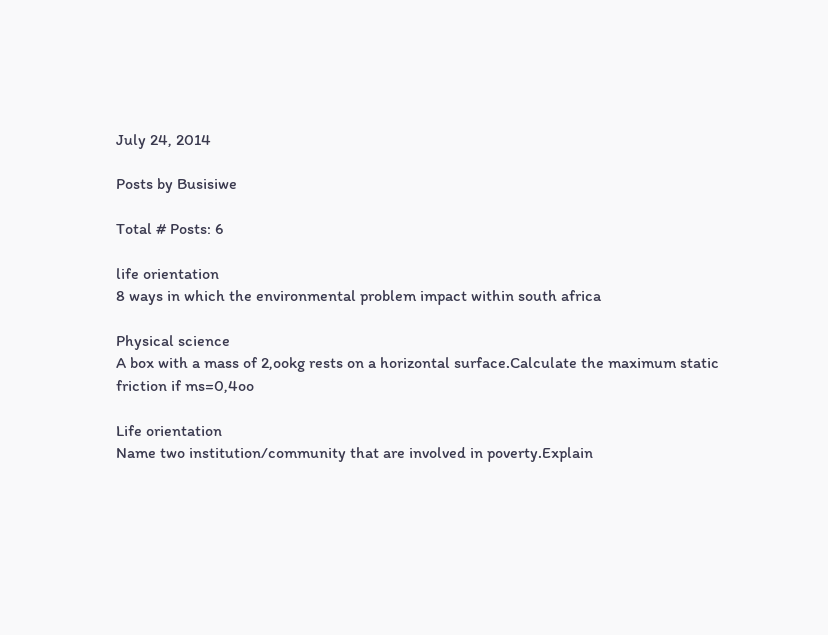July 24, 2014

Posts by Busisiwe

Total # Posts: 6

life orientation
8 ways in which the environmental problem impact within south africa

Physical science
A box with a mass of 2,ookg rests on a horizontal surface.Calculate the maximum static friction if ms=0,4oo

Life orientation
Name two institution/community that are involved in poverty.Explain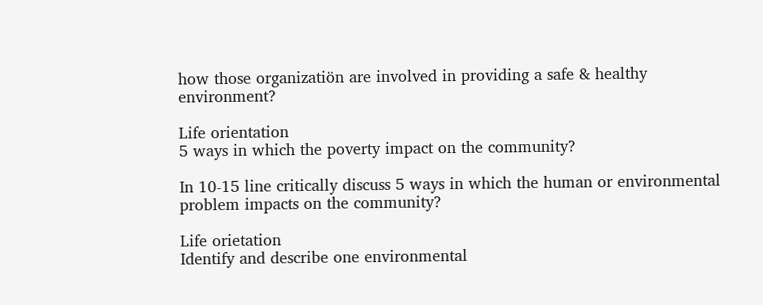how those organizatiön are involved in providing a safe & healthy environment?

Life orientation
5 ways in which the poverty impact on the community?

In 10-15 line critically discuss 5 ways in which the human or environmental problem impacts on the community?

Life orietation
Identify and describe one environmental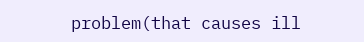problem(that causes ill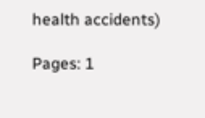health accidents)

Pages: 1